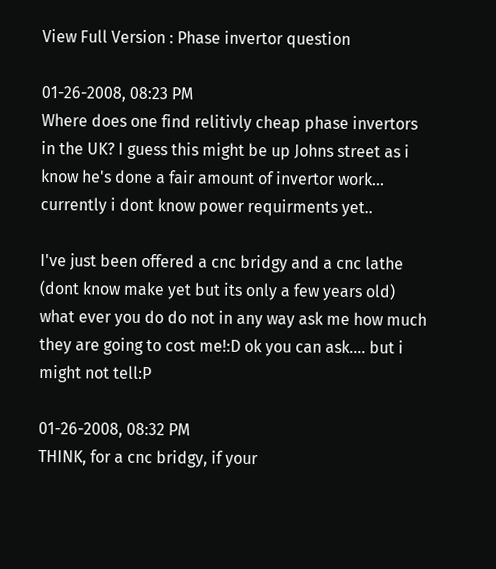View Full Version : Phase invertor question

01-26-2008, 08:23 PM
Where does one find relitivly cheap phase invertors in the UK? I guess this might be up Johns street as i know he's done a fair amount of invertor work... currently i dont know power requirments yet..

I've just been offered a cnc bridgy and a cnc lathe (dont know make yet but its only a few years old) what ever you do do not in any way ask me how much they are going to cost me!:D ok you can ask.... but i might not tell:P

01-26-2008, 08:32 PM
THINK, for a cnc bridgy, if your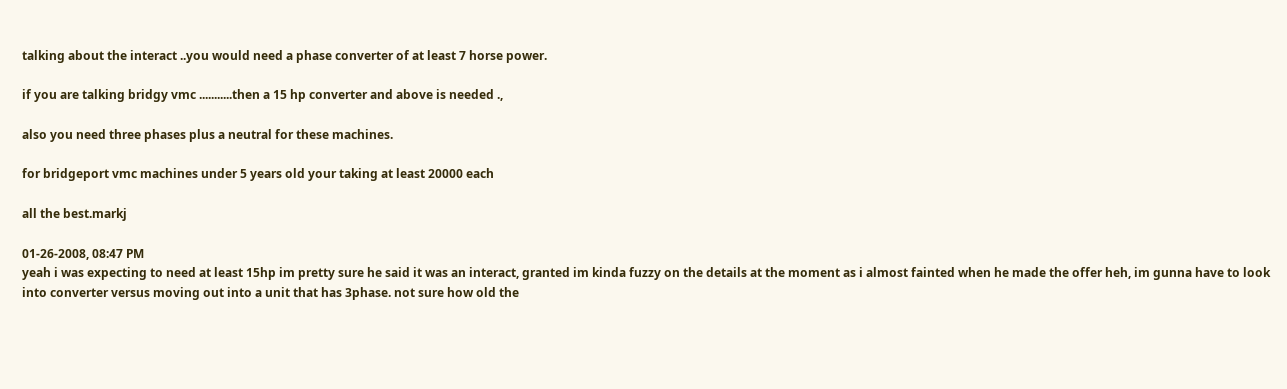talking about the interact ..you would need a phase converter of at least 7 horse power.

if you are talking bridgy vmc ...........then a 15 hp converter and above is needed .,

also you need three phases plus a neutral for these machines.

for bridgeport vmc machines under 5 years old your taking at least 20000 each

all the best.markj

01-26-2008, 08:47 PM
yeah i was expecting to need at least 15hp im pretty sure he said it was an interact, granted im kinda fuzzy on the details at the moment as i almost fainted when he made the offer heh, im gunna have to look into converter versus moving out into a unit that has 3phase. not sure how old the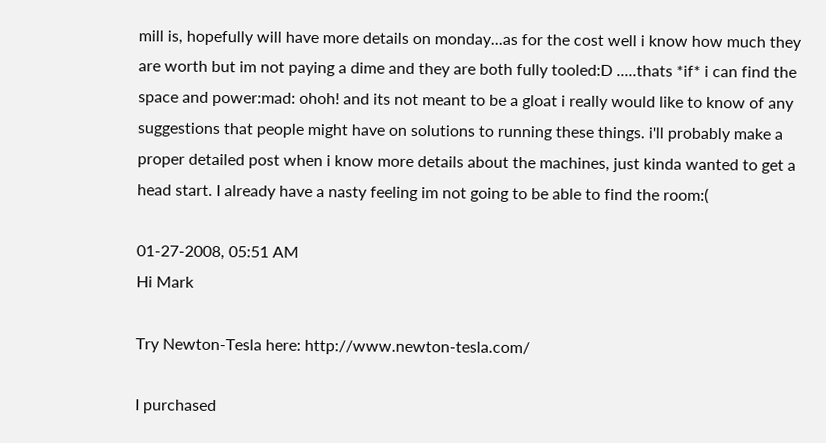mill is, hopefully will have more details on monday...as for the cost well i know how much they are worth but im not paying a dime and they are both fully tooled:D .....thats *if* i can find the space and power:mad: ohoh! and its not meant to be a gloat i really would like to know of any suggestions that people might have on solutions to running these things. i'll probably make a proper detailed post when i know more details about the machines, just kinda wanted to get a head start. I already have a nasty feeling im not going to be able to find the room:(

01-27-2008, 05:51 AM
Hi Mark

Try Newton-Tesla here: http://www.newton-tesla.com/

I purchased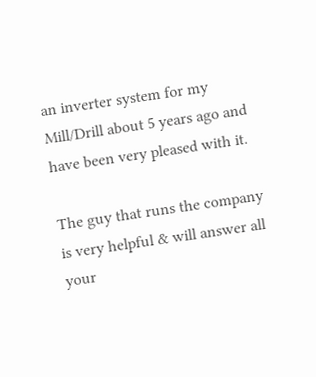an inverter system for my Mill/Drill about 5 years ago and have been very pleased with it.

The guy that runs the company is very helpful & will answer all your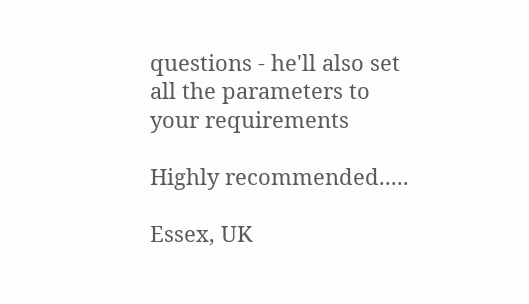questions - he'll also set all the parameters to your requirements

Highly recommended.....

Essex, UK